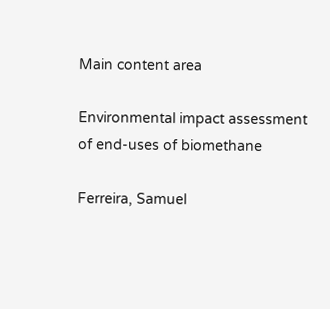Main content area

Environmental impact assessment of end-uses of biomethane

Ferreira, Samuel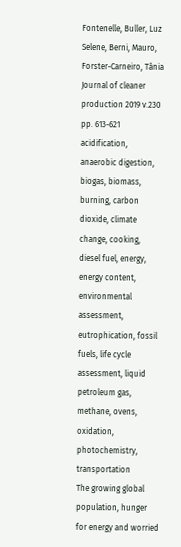Fontenelle, Buller, Luz Selene, Berni, Mauro, Forster-Carneiro, Tânia
Journal of cleaner production 2019 v.230 pp. 613-621
acidification, anaerobic digestion, biogas, biomass, burning, carbon dioxide, climate change, cooking, diesel fuel, energy, energy content, environmental assessment, eutrophication, fossil fuels, life cycle assessment, liquid petroleum gas, methane, ovens, oxidation, photochemistry, transportation
The growing global population, hunger for energy and worried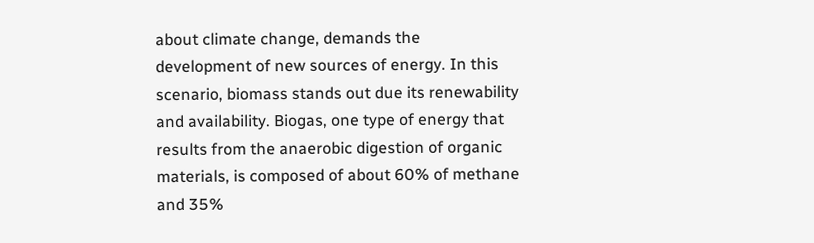about climate change, demands the development of new sources of energy. In this scenario, biomass stands out due its renewability and availability. Biogas, one type of energy that results from the anaerobic digestion of organic materials, is composed of about 60% of methane and 35%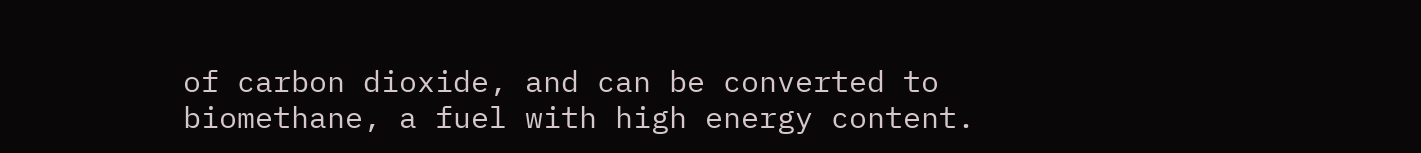of carbon dioxide, and can be converted to biomethane, a fuel with high energy content.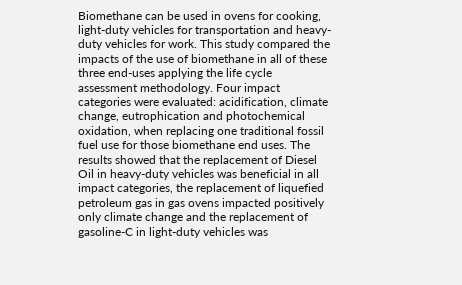Biomethane can be used in ovens for cooking, light-duty vehicles for transportation and heavy-duty vehicles for work. This study compared the impacts of the use of biomethane in all of these three end-uses applying the life cycle assessment methodology. Four impact categories were evaluated: acidification, climate change, eutrophication and photochemical oxidation, when replacing one traditional fossil fuel use for those biomethane end uses. The results showed that the replacement of Diesel Oil in heavy-duty vehicles was beneficial in all impact categories, the replacement of liquefied petroleum gas in gas ovens impacted positively only climate change and the replacement of gasoline-C in light-duty vehicles was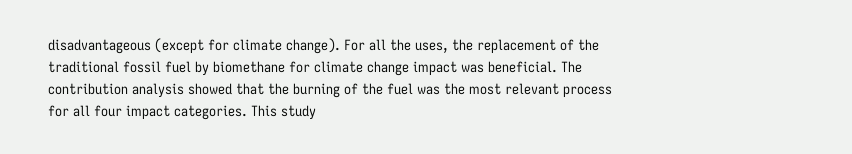disadvantageous (except for climate change). For all the uses, the replacement of the traditional fossil fuel by biomethane for climate change impact was beneficial. The contribution analysis showed that the burning of the fuel was the most relevant process for all four impact categories. This study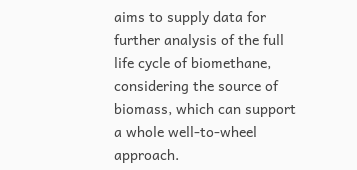aims to supply data for further analysis of the full life cycle of biomethane, considering the source of biomass, which can support a whole well-to-wheel approach.